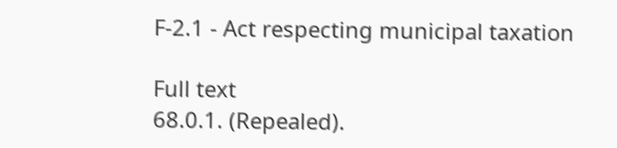F-2.1 - Act respecting municipal taxation

Full text
68.0.1. (Repealed).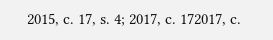2015, c. 17, s. 4; 2017, c. 172017, c.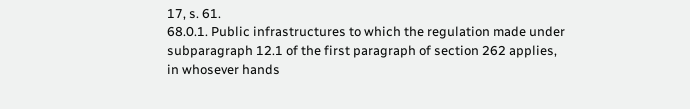17, s. 61.
68.0.1. Public infrastructures to which the regulation made under subparagraph 12.1 of the first paragraph of section 262 applies, in whosever hands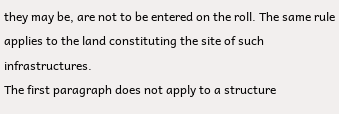they may be, are not to be entered on the roll. The same rule applies to the land constituting the site of such infrastructures.
The first paragraph does not apply to a structure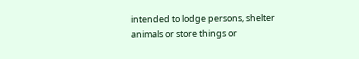intended to lodge persons, shelter animals or store things or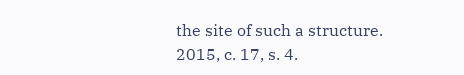the site of such a structure.
2015, c. 17, s. 4.